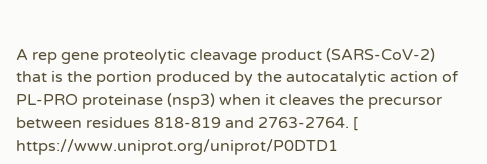A rep gene proteolytic cleavage product (SARS-CoV-2) that is the portion produced by the autocatalytic action of PL-PRO proteinase (nsp3) when it cleaves the precursor between residues 818-819 and 2763-2764. [ https://www.uniprot.org/uniprot/P0DTD1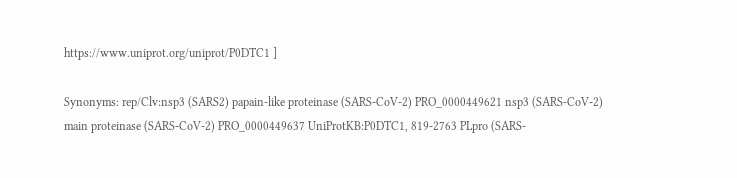https://www.uniprot.org/uniprot/P0DTC1 ]

Synonyms: rep/Clv:nsp3 (SARS2) papain-like proteinase (SARS-CoV-2) PRO_0000449621 nsp3 (SARS-CoV-2) main proteinase (SARS-CoV-2) PRO_0000449637 UniProtKB:P0DTC1, 819-2763 PLpro (SARS-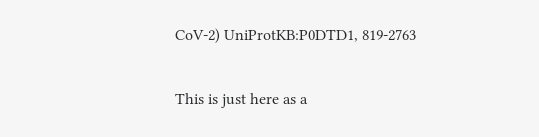CoV-2) UniProtKB:P0DTD1, 819-2763

This is just here as a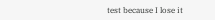test because I lose it